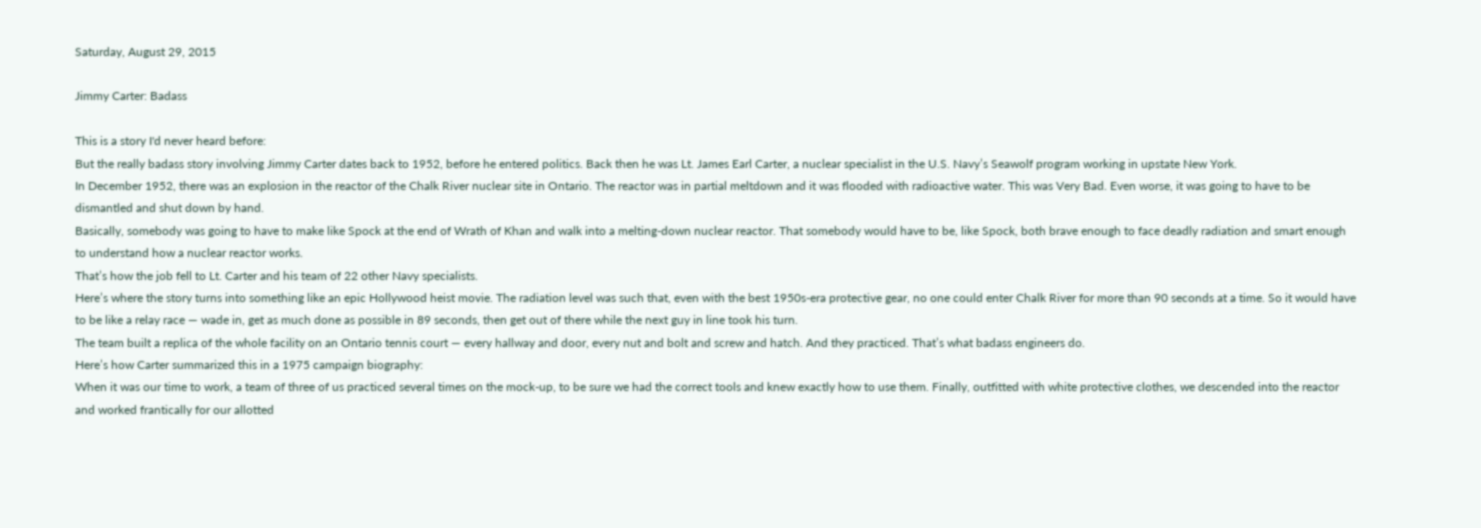Saturday, August 29, 2015

Jimmy Carter: Badass

This is a story I'd never heard before:
But the really badass story involving Jimmy Carter dates back to 1952, before he entered politics. Back then he was Lt. James Earl Carter, a nuclear specialist in the U.S. Navy’s Seawolf program working in upstate New York.
In December 1952, there was an explosion in the reactor of the Chalk River nuclear site in Ontario. The reactor was in partial meltdown and it was flooded with radioactive water. This was Very Bad. Even worse, it was going to have to be dismantled and shut down by hand.
Basically, somebody was going to have to make like Spock at the end of Wrath of Khan and walk into a melting-down nuclear reactor. That somebody would have to be, like Spock, both brave enough to face deadly radiation and smart enough to understand how a nuclear reactor works.
That’s how the job fell to Lt. Carter and his team of 22 other Navy specialists.
Here’s where the story turns into something like an epic Hollywood heist movie. The radiation level was such that, even with the best 1950s-era protective gear, no one could enter Chalk River for more than 90 seconds at a time. So it would have to be like a relay race — wade in, get as much done as possible in 89 seconds, then get out of there while the next guy in line took his turn.
The team built a replica of the whole facility on an Ontario tennis court — every hallway and door, every nut and bolt and screw and hatch. And they practiced. That’s what badass engineers do.
Here’s how Carter summarized this in a 1975 campaign biography:
When it was our time to work, a team of three of us practiced several times on the mock-up, to be sure we had the correct tools and knew exactly how to use them. Finally, outfitted with white protective clothes, we descended into the reactor and worked frantically for our allotted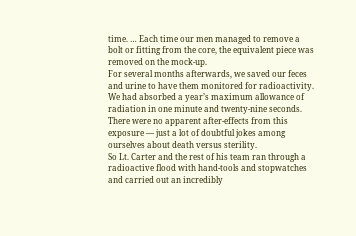time. … Each time our men managed to remove a bolt or fitting from the core, the equivalent piece was removed on the mock-up.
For several months afterwards, we saved our feces and urine to have them monitored for radioactivity. We had absorbed a year’s maximum allowance of radiation in one minute and twenty-nine seconds. There were no apparent after-effects from this exposure — just a lot of doubtful jokes among ourselves about death versus sterility.
So Lt. Carter and the rest of his team ran through a radioactive flood with hand-tools and stopwatches and carried out an incredibly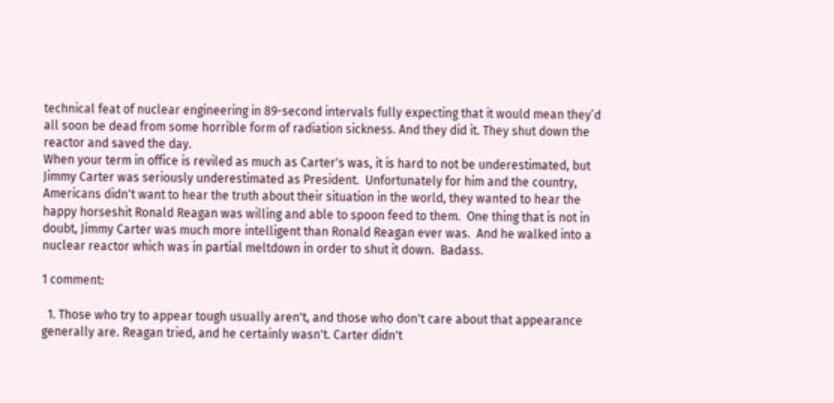technical feat of nuclear engineering in 89-second intervals fully expecting that it would mean they’d all soon be dead from some horrible form of radiation sickness. And they did it. They shut down the reactor and saved the day.
When your term in office is reviled as much as Carter's was, it is hard to not be underestimated, but Jimmy Carter was seriously underestimated as President.  Unfortunately for him and the country, Americans didn't want to hear the truth about their situation in the world, they wanted to hear the happy horseshit Ronald Reagan was willing and able to spoon feed to them.  One thing that is not in doubt, Jimmy Carter was much more intelligent than Ronald Reagan ever was.  And he walked into a nuclear reactor which was in partial meltdown in order to shut it down.  Badass.

1 comment:

  1. Those who try to appear tough usually aren't, and those who don't care about that appearance generally are. Reagan tried, and he certainly wasn't. Carter didn't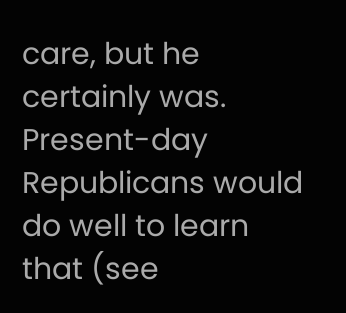care, but he certainly was. Present-day Republicans would do well to learn that (see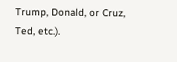Trump, Donald, or Cruz, Ted, etc.).